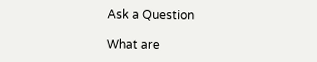Ask a Question

What are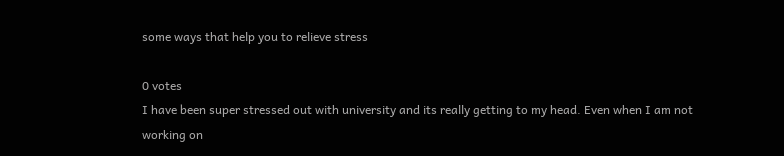some ways that help you to relieve stress

0 votes
I have been super stressed out with university and its really getting to my head. Even when I am not working on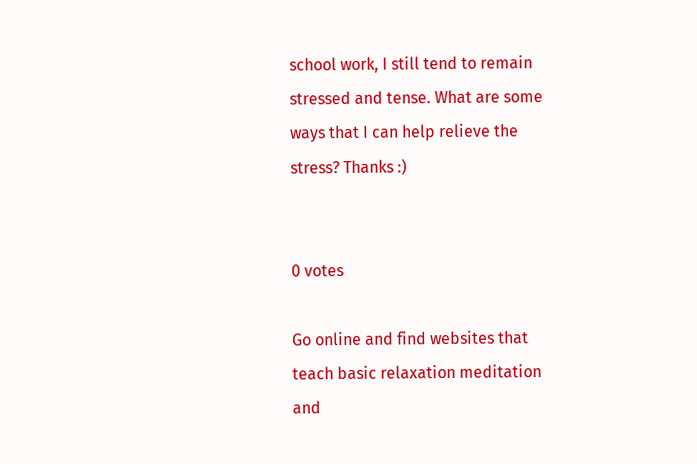school work, I still tend to remain stressed and tense. What are some ways that I can help relieve the stress? Thanks :)


0 votes

Go online and find websites that teach basic relaxation meditation and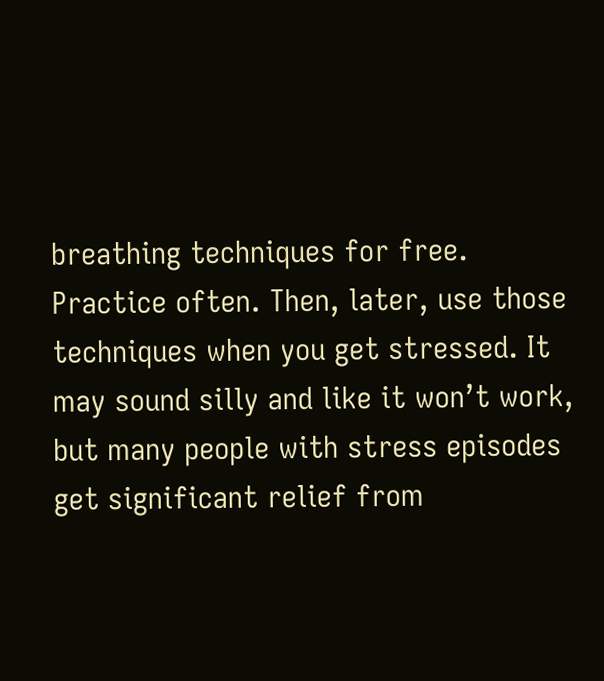breathing techniques for free. Practice often. Then, later, use those techniques when you get stressed. It may sound silly and like it won’t work, but many people with stress episodes get significant relief from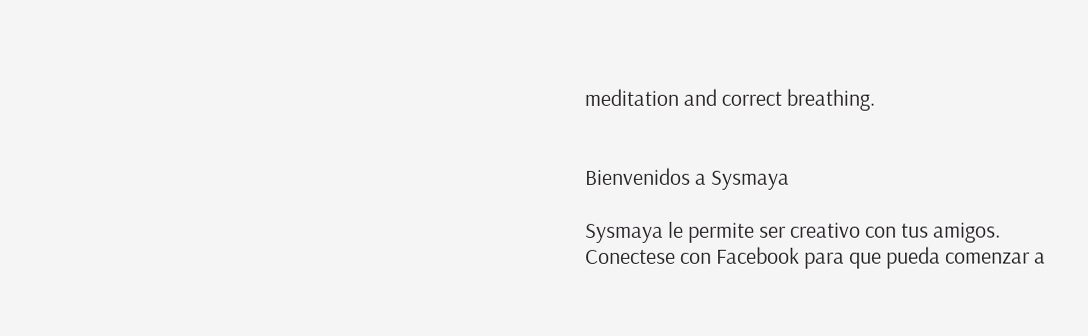meditation and correct breathing.


Bienvenidos a Sysmaya

Sysmaya le permite ser creativo con tus amigos.
Conectese con Facebook para que pueda comenzar a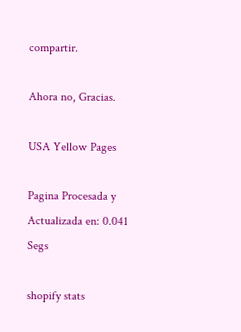compartir.

Ahora no, Gracias.

USA Yellow Pages

Pagina Procesada y Actualizada en: 0.041 Segs

shopify stats